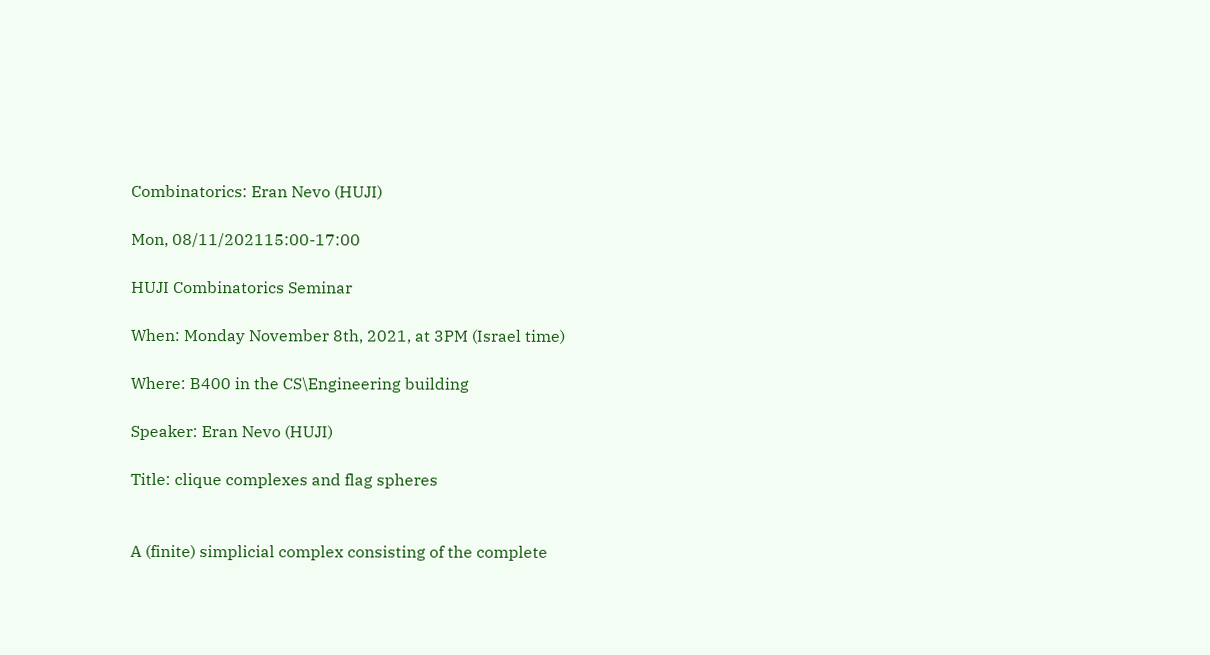Combinatorics: Eran Nevo (HUJI)

Mon, 08/11/202115:00-17:00

HUJI Combinatorics Seminar

When: Monday November 8th, 2021, at 3PM (Israel time)

Where: B400 in the CS\Engineering building

Speaker: Eran Nevo (HUJI)

Title: clique complexes and flag spheres


A (finite) simplicial complex consisting of the complete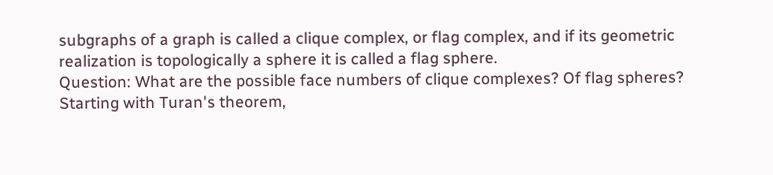subgraphs of a graph is called a clique complex, or flag complex, and if its geometric realization is topologically a sphere it is called a flag sphere.
Question: What are the possible face numbers of clique complexes? Of flag spheres?
Starting with Turan's theorem,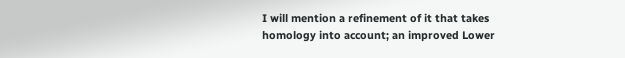I will mention a refinement of it that takes homology into account; an improved Lower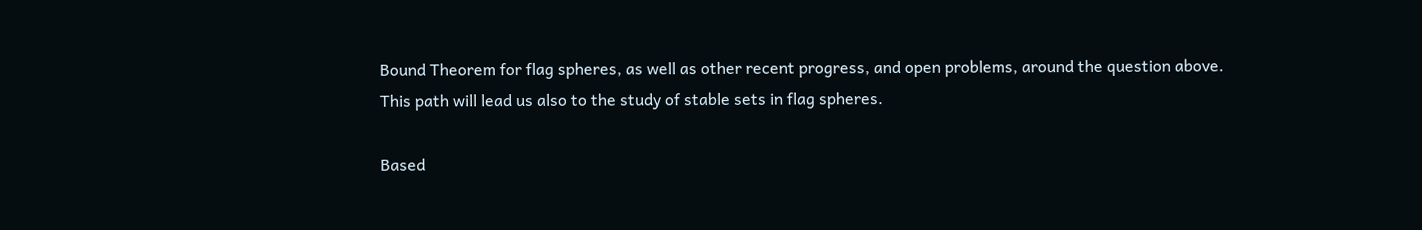Bound Theorem for flag spheres, as well as other recent progress, and open problems, around the question above.
This path will lead us also to the study of stable sets in flag spheres.

Based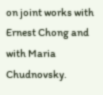on joint works with Ernest Chong and with Maria Chudnovsky.